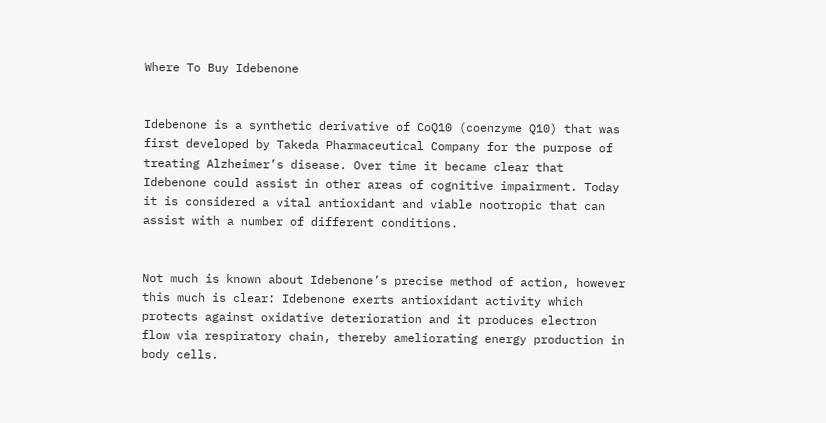Where To Buy Idebenone


Idebenone is a synthetic derivative of CoQ10 (coenzyme Q10) that was first developed by Takeda Pharmaceutical Company for the purpose of treating Alzheimer’s disease. Over time it became clear that Idebenone could assist in other areas of cognitive impairment. Today it is considered a vital antioxidant and viable nootropic that can assist with a number of different conditions.


Not much is known about Idebenone’s precise method of action, however this much is clear: Idebenone exerts antioxidant activity which protects against oxidative deterioration and it produces electron flow via respiratory chain, thereby ameliorating energy production in body cells.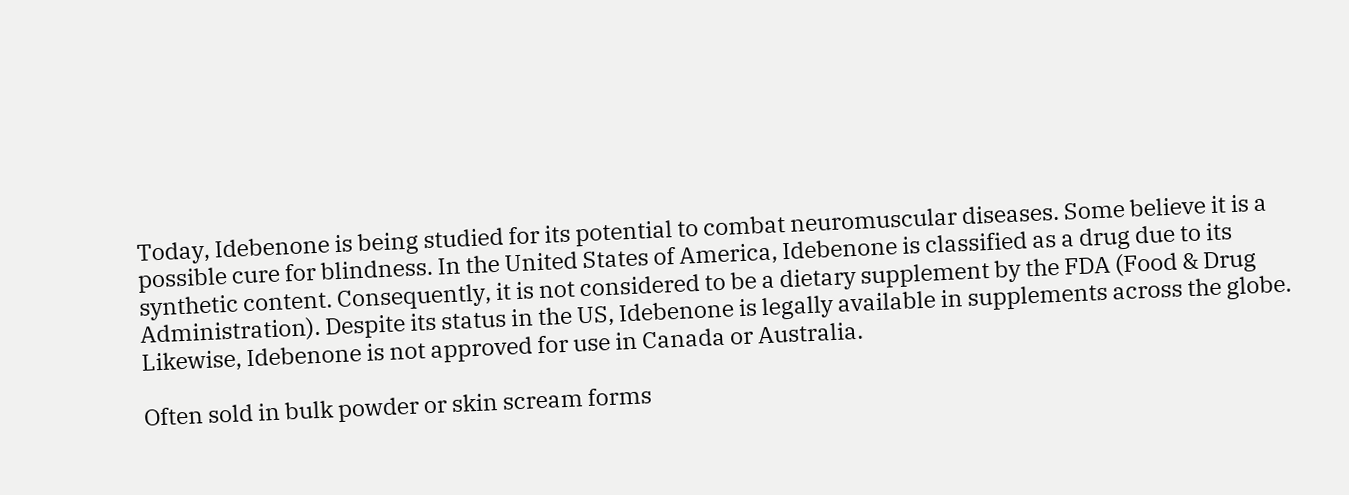Today, Idebenone is being studied for its potential to combat neuromuscular diseases. Some believe it is a possible cure for blindness. In the United States of America, Idebenone is classified as a drug due to its synthetic content. Consequently, it is not considered to be a dietary supplement by the FDA (Food & Drug Administration). Despite its status in the US, Idebenone is legally available in supplements across the globe. Likewise, Idebenone is not approved for use in Canada or Australia.

Often sold in bulk powder or skin scream forms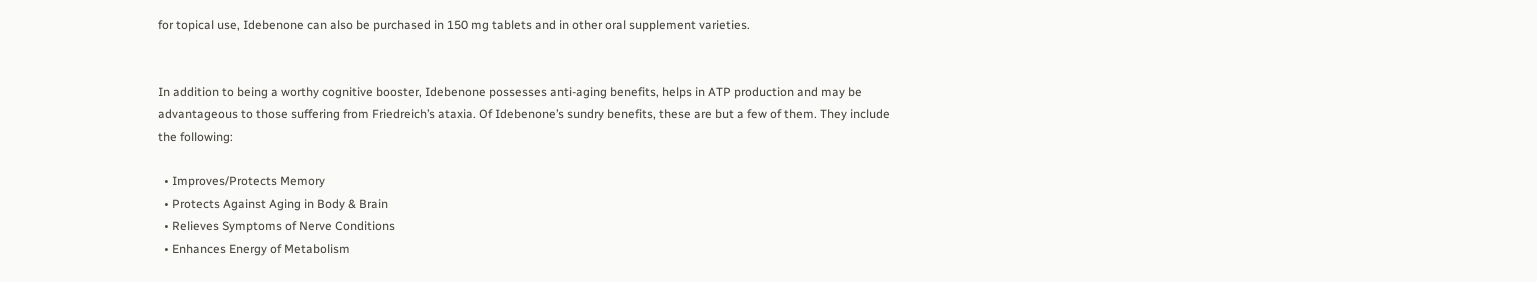for topical use, Idebenone can also be purchased in 150 mg tablets and in other oral supplement varieties.


In addition to being a worthy cognitive booster, Idebenone possesses anti-aging benefits, helps in ATP production and may be advantageous to those suffering from Friedreich’s ataxia. Of Idebenone’s sundry benefits, these are but a few of them. They include the following:

  • Improves/Protects Memory
  • Protects Against Aging in Body & Brain
  • Relieves Symptoms of Nerve Conditions
  • Enhances Energy of Metabolism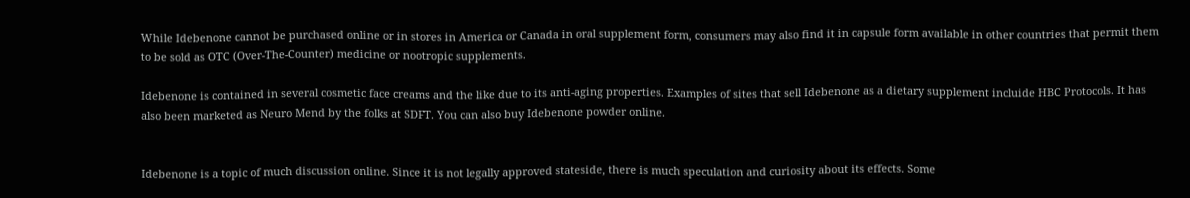While Idebenone cannot be purchased online or in stores in America or Canada in oral supplement form, consumers may also find it in capsule form available in other countries that permit them to be sold as OTC (Over-The-Counter) medicine or nootropic supplements.

Idebenone is contained in several cosmetic face creams and the like due to its anti-aging properties. Examples of sites that sell Idebenone as a dietary supplement incluide HBC Protocols. It has also been marketed as Neuro Mend by the folks at SDFT. You can also buy Idebenone powder online.


Idebenone is a topic of much discussion online. Since it is not legally approved stateside, there is much speculation and curiosity about its effects. Some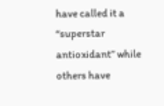have called it a “superstar antioxidant” while others have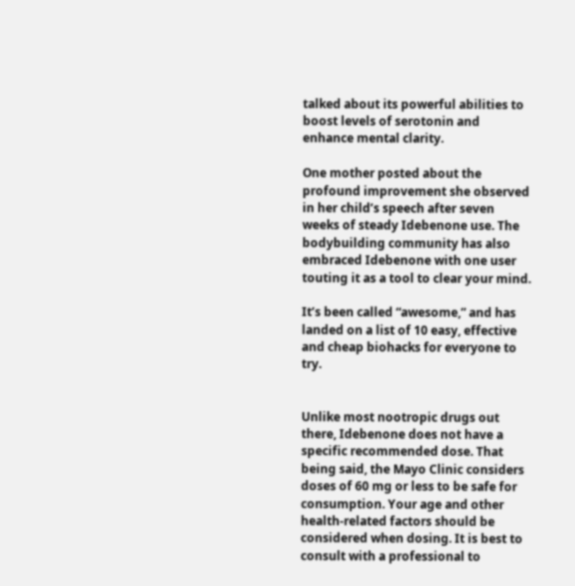talked about its powerful abilities to boost levels of serotonin and enhance mental clarity.

One mother posted about the profound improvement she observed in her child’s speech after seven weeks of steady Idebenone use. The bodybuilding community has also embraced Idebenone with one user touting it as a tool to clear your mind.

It’s been called “awesome,” and has landed on a list of 10 easy, effective and cheap biohacks for everyone to try.


Unlike most nootropic drugs out there, Idebenone does not have a specific recommended dose. That being said, the Mayo Clinic considers doses of 60 mg or less to be safe for consumption. Your age and other health-related factors should be considered when dosing. It is best to consult with a professional to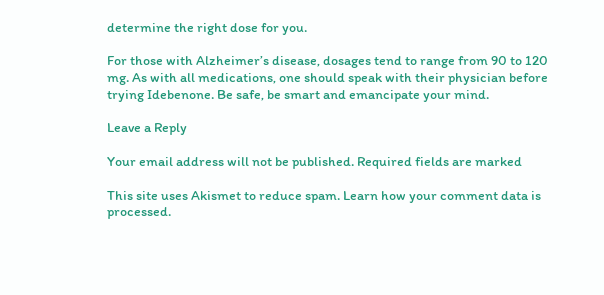determine the right dose for you.

For those with Alzheimer’s disease, dosages tend to range from 90 to 120 mg. As with all medications, one should speak with their physician before trying Idebenone. Be safe, be smart and emancipate your mind.

Leave a Reply

Your email address will not be published. Required fields are marked

This site uses Akismet to reduce spam. Learn how your comment data is processed.